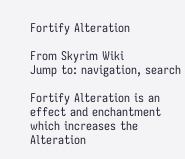Fortify Alteration

From Skyrim Wiki
Jump to: navigation, search

Fortify Alteration is an effect and enchantment which increases the Alteration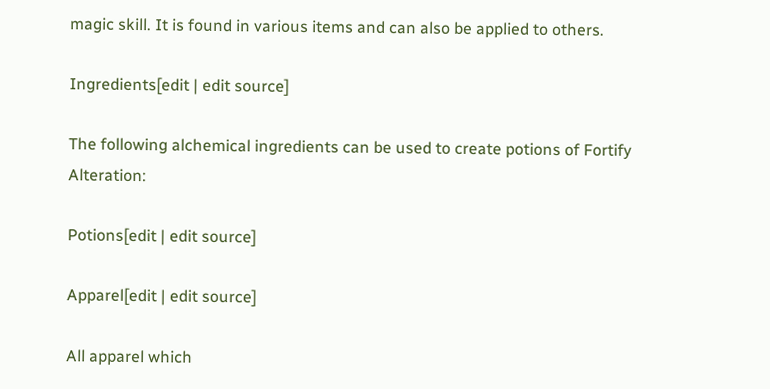magic skill. It is found in various items and can also be applied to others.

Ingredients[edit | edit source]

The following alchemical ingredients can be used to create potions of Fortify Alteration:

Potions[edit | edit source]

Apparel[edit | edit source]

All apparel which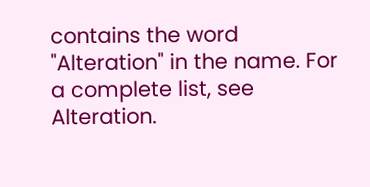contains the word "Alteration" in the name. For a complete list, see Alteration.